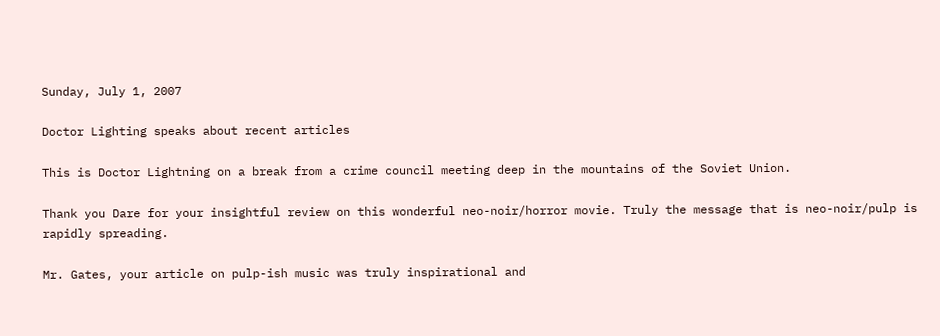Sunday, July 1, 2007

Doctor Lighting speaks about recent articles

This is Doctor Lightning on a break from a crime council meeting deep in the mountains of the Soviet Union.

Thank you Dare for your insightful review on this wonderful neo-noir/horror movie. Truly the message that is neo-noir/pulp is rapidly spreading.

Mr. Gates, your article on pulp-ish music was truly inspirational and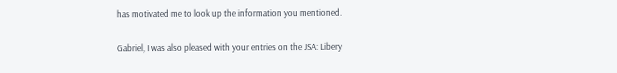has motivated me to look up the information you mentioned.

Gabriel, I was also pleased with your entries on the JSA: Libery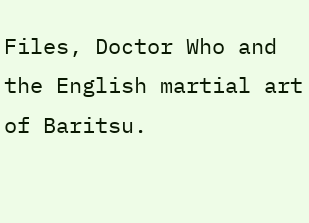Files, Doctor Who and the English martial art of Baritsu.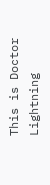This is Doctor Lightning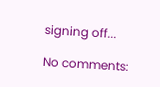signing off...

No comments: